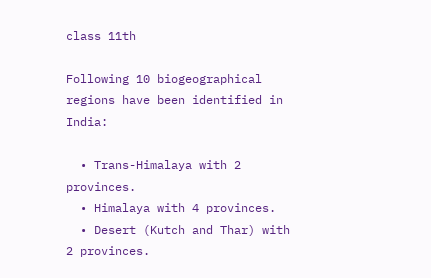class 11th

Following 10 biogeographical regions have been identified in India:

  • Trans-Himalaya with 2 provinces.
  • Himalaya with 4 provinces.
  • Desert (Kutch and Thar) with 2 provinces.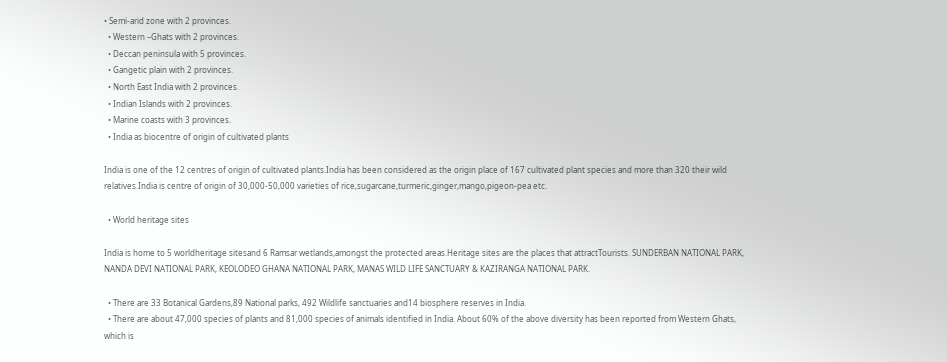• Semi-arid zone with 2 provinces.
  • Western –Ghats with 2 provinces.
  • Deccan peninsula with 5 provinces.
  • Gangetic plain with 2 provinces.
  • North East India with 2 provinces.
  • Indian Islands with 2 provinces.
  • Marine coasts with 3 provinces.
  • India as biocentre of origin of cultivated plants

India is one of the 12 centres of origin of cultivated plants.India has been considered as the origin place of 167 cultivated plant species and more than 320 their wild relatives.India is centre of origin of 30,000-50,000 varieties of rice,sugarcane,turmeric,ginger,mango,pigeon-pea etc.

  • World heritage sites

India is home to 5 worldheritage sitesand 6 Ramsar wetlands,amongst the protected areas.Heritage sites are the places that attractTourists. SUNDERBAN NATIONAL PARK, NANDA DEVI NATIONAL PARK, KEOLODEO GHANA NATIONAL PARK, MANAS WILD LIFE SANCTUARY & KAZIRANGA NATIONAL PARK.

  • There are 33 Botanical Gardens,89 National parks, 492 Wildlife sanctuaries and14 biosphere reserves in India.
  • There are about 47,000 species of plants and 81,000 species of animals identified in India. About 60% of the above diversity has been reported from Western Ghats, which is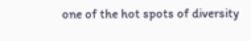one of the hot spots of diversity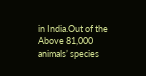in India.Out of the Above 81,000 animals’ species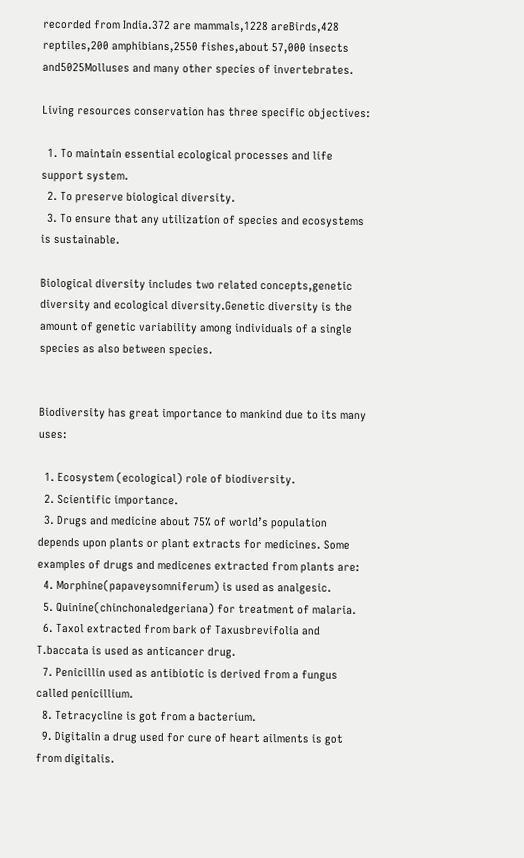recorded from India.372 are mammals,1228 areBirds,428 reptiles,200 amphibians,2550 fishes,about 57,000 insects and5025Molluses and many other species of invertebrates.

Living resources conservation has three specific objectives:

  1. To maintain essential ecological processes and life support system.
  2. To preserve biological diversity.
  3. To ensure that any utilization of species and ecosystems is sustainable.

Biological diversity includes two related concepts,genetic diversity and ecological diversity.Genetic diversity is the amount of genetic variability among individuals of a single species as also between species.


Biodiversity has great importance to mankind due to its many uses:

  1. Ecosystem (ecological) role of biodiversity.
  2. Scientific importance.
  3. Drugs and medicine about 75% of world’s population depends upon plants or plant extracts for medicines. Some examples of drugs and medicenes extracted from plants are:
  4. Morphine(papaveysomniferum) is used as analgesic.
  5. Quinine(chinchonaledgeriana) for treatment of malaria.
  6. Taxol extracted from bark of Taxusbrevifolia and T.baccata is used as anticancer drug.
  7. Penicillin used as antibiotic is derived from a fungus called penicillium.
  8. Tetracycline is got from a bacterium.
  9. Digitalin a drug used for cure of heart ailments is got from digitalis.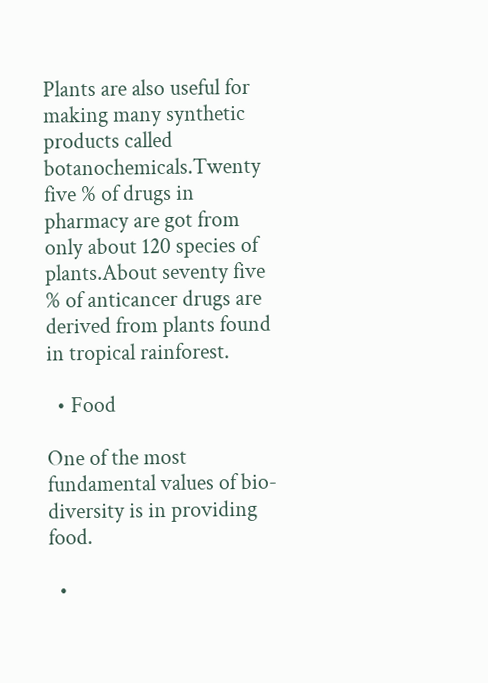Plants are also useful for making many synthetic products called botanochemicals.Twenty five % of drugs in pharmacy are got from only about 120 species of plants.About seventy five % of anticancer drugs are derived from plants found in tropical rainforest.

  • Food

One of the most fundamental values of bio-diversity is in providing food.

  •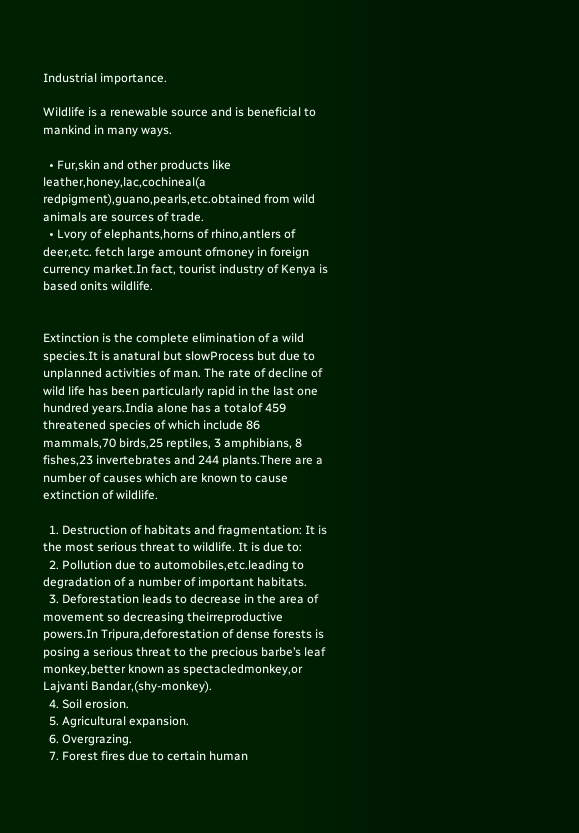Industrial importance.

Wildlife is a renewable source and is beneficial to mankind in many ways.

  • Fur,skin and other products like leather,honey,lac,cochineal(a redpigment),guano,pearls,etc.obtained from wild animals are sources of trade.
  • Lvory of elephants,horns of rhino,antlers of deer,etc. fetch large amount ofmoney in foreign currency market.In fact, tourist industry of Kenya is based onits wildlife.


Extinction is the complete elimination of a wild species.It is anatural but slowProcess but due to unplanned activities of man. The rate of decline of wild life has been particularly rapid in the last one hundred years.India alone has a totalof 459 threatened species of which include 86 mammals,70 birds,25 reptiles, 3 amphibians, 8 fishes,23 invertebrates and 244 plants.There are a number of causes which are known to cause extinction of wildlife.

  1. Destruction of habitats and fragmentation: It is the most serious threat to wildlife. It is due to:
  2. Pollution due to automobiles,etc.leading to degradation of a number of important habitats.
  3. Deforestation leads to decrease in the area of movement so decreasing theirreproductive powers.In Tripura,deforestation of dense forests is posing a serious threat to the precious barbe’s leaf monkey,better known as spectacledmonkey,or Lajvanti Bandar,(shy-monkey).
  4. Soil erosion.
  5. Agricultural expansion.
  6. Overgrazing.
  7. Forest fires due to certain human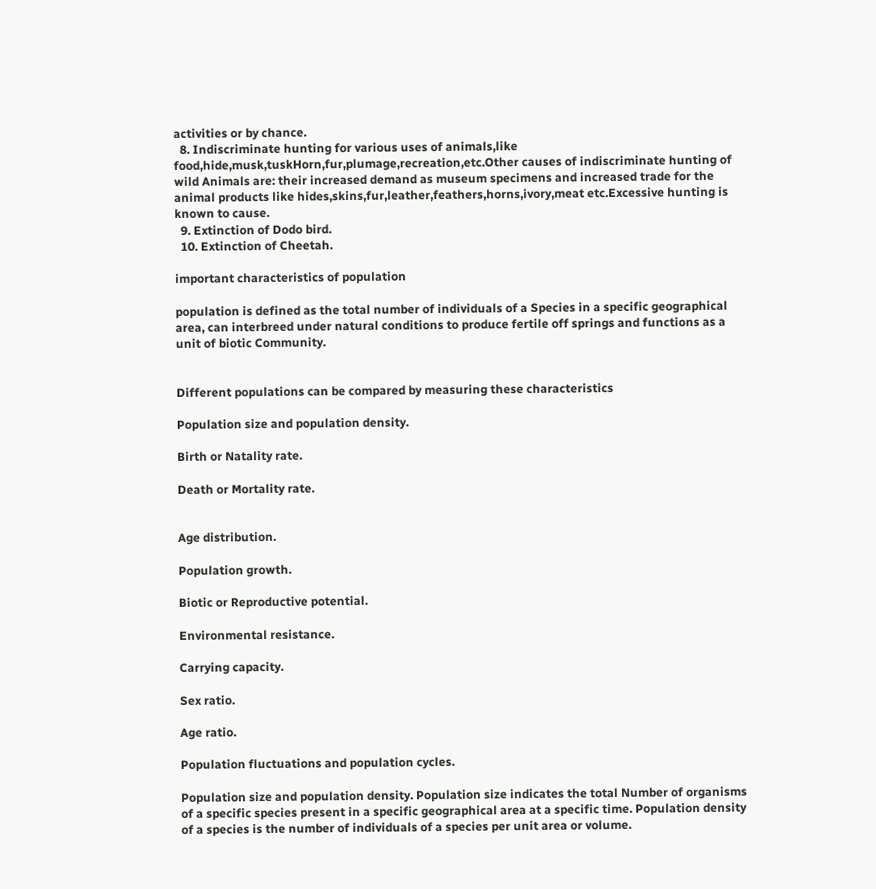activities or by chance.
  8. Indiscriminate hunting for various uses of animals,like food,hide,musk,tuskHorn,fur,plumage,recreation,etc.Other causes of indiscriminate hunting of wild Animals are: their increased demand as museum specimens and increased trade for the animal products like hides,skins,fur,leather,feathers,horns,ivory,meat etc.Excessive hunting is known to cause.
  9. Extinction of Dodo bird.
  10. Extinction of Cheetah.

important characteristics of population

population is defined as the total number of individuals of a Species in a specific geographical area, can interbreed under natural conditions to produce fertile off springs and functions as a unit of biotic Community.


Different populations can be compared by measuring these characteristics

Population size and population density.

Birth or Natality rate.

Death or Mortality rate.


Age distribution.

Population growth.

Biotic or Reproductive potential.

Environmental resistance.

Carrying capacity.

Sex ratio.

Age ratio.

Population fluctuations and population cycles.

Population size and population density. Population size indicates the total Number of organisms of a specific species present in a specific geographical area at a specific time. Population density of a species is the number of individuals of a species per unit area or volume.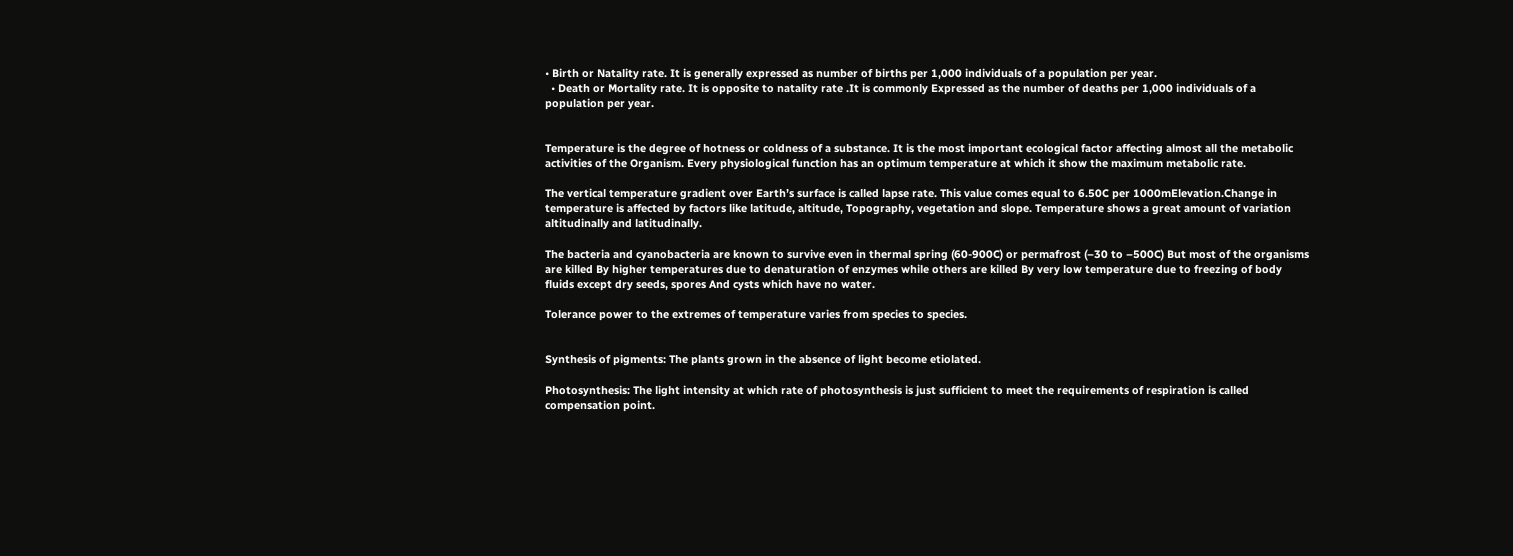• Birth or Natality rate. It is generally expressed as number of births per 1,000 individuals of a population per year.
  • Death or Mortality rate. It is opposite to natality rate .It is commonly Expressed as the number of deaths per 1,000 individuals of a population per year.


Temperature is the degree of hotness or coldness of a substance. It is the most important ecological factor affecting almost all the metabolic activities of the Organism. Every physiological function has an optimum temperature at which it show the maximum metabolic rate.

The vertical temperature gradient over Earth’s surface is called lapse rate. This value comes equal to 6.50C per 1000mElevation.Change in temperature is affected by factors like latitude, altitude, Topography, vegetation and slope. Temperature shows a great amount of variation altitudinally and latitudinally.

The bacteria and cyanobacteria are known to survive even in thermal spring (60-900C) or permafrost (–30 to –500C) But most of the organisms are killed By higher temperatures due to denaturation of enzymes while others are killed By very low temperature due to freezing of body fluids except dry seeds, spores And cysts which have no water.

Tolerance power to the extremes of temperature varies from species to species.


Synthesis of pigments: The plants grown in the absence of light become etiolated.

Photosynthesis: The light intensity at which rate of photosynthesis is just sufficient to meet the requirements of respiration is called compensation point.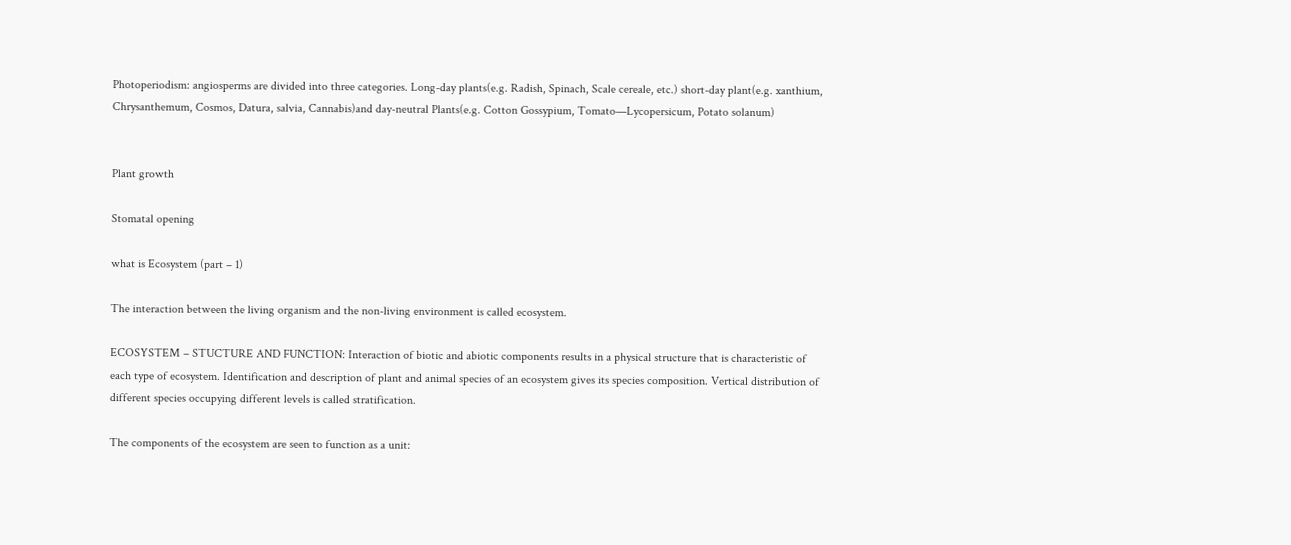Photoperiodism: angiosperms are divided into three categories. Long-day plants(e.g. Radish, Spinach, Scale cereale, etc.) short-day plant(e.g. xanthium, Chrysanthemum, Cosmos, Datura, salvia, Cannabis)and day-neutral Plants(e.g. Cotton Gossypium, Tomato—Lycopersicum, Potato solanum)


Plant growth

Stomatal opening

what is Ecosystem (part – 1)

The interaction between the living organism and the non-living environment is called ecosystem.

ECOSYSTEM – STUCTURE AND FUNCTION: Interaction of biotic and abiotic components results in a physical structure that is characteristic of each type of ecosystem. Identification and description of plant and animal species of an ecosystem gives its species composition. Vertical distribution of different species occupying different levels is called stratification.

The components of the ecosystem are seen to function as a unit: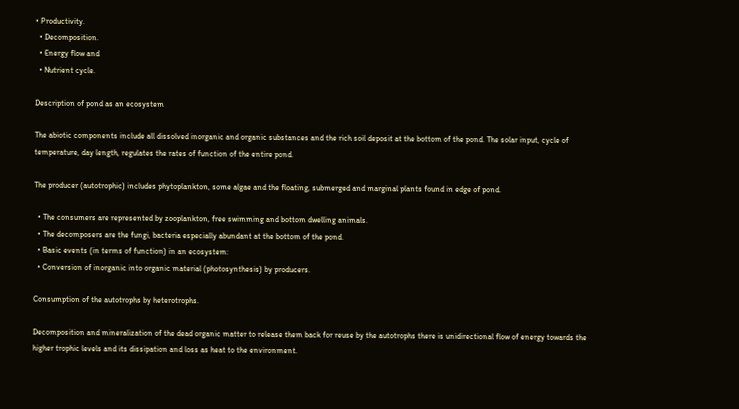• Productivity.
  • Decomposition.
  • Energy flow and
  • Nutrient cycle.

Description of pond as an ecosystem

The abiotic components include all dissolved inorganic and organic substances and the rich soil deposit at the bottom of the pond. The solar input, cycle of temperature, day length, regulates the rates of function of the entire pond.

The producer (autotrophic) includes phytoplankton, some algae and the floating, submerged and marginal plants found in edge of pond.

  • The consumers are represented by zooplankton, free swimming and bottom dwelling animals.
  • The decomposers are the fungi, bacteria especially abundant at the bottom of the pond.
  • Basic events (in terms of function) in an ecosystem:
  • Conversion of inorganic into organic material (photosynthesis) by producers.

Consumption of the autotrophs by heterotrophs.

Decomposition and mineralization of the dead organic matter to release them back for reuse by the autotrophs there is unidirectional flow of energy towards the higher trophic levels and its dissipation and loss as heat to the environment.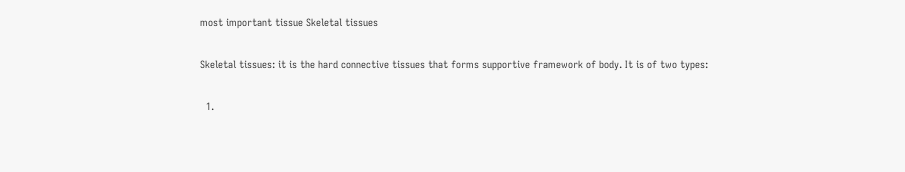most important tissue Skeletal tissues

Skeletal tissues: it is the hard connective tissues that forms supportive framework of body. It is of two types:

  1.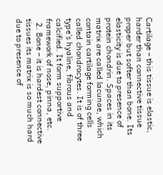Cartilage – this tissue is elastic, harder than connective tissue proper but softer than bone. Its elasticity is due to presence of protein chondrin. Spaces in its matrix are called lacunae, which contain cartilage forming cells called chondrocytes. It is of three type’s hyaline, fibrous and calcified. It form supportive framework of nose, pinna, etc.
  2. Bone – it is hardest connective tissues its matrix is so much hard due to presence of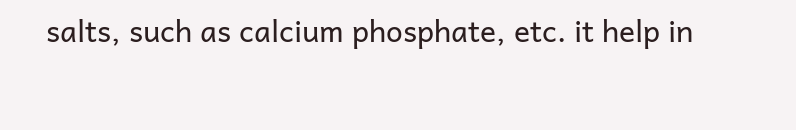salts, such as calcium phosphate, etc. it help in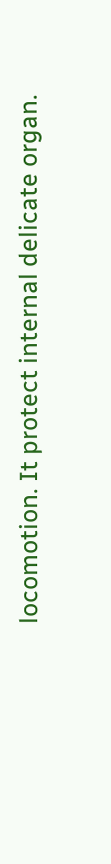locomotion. It protect internal delicate organ.